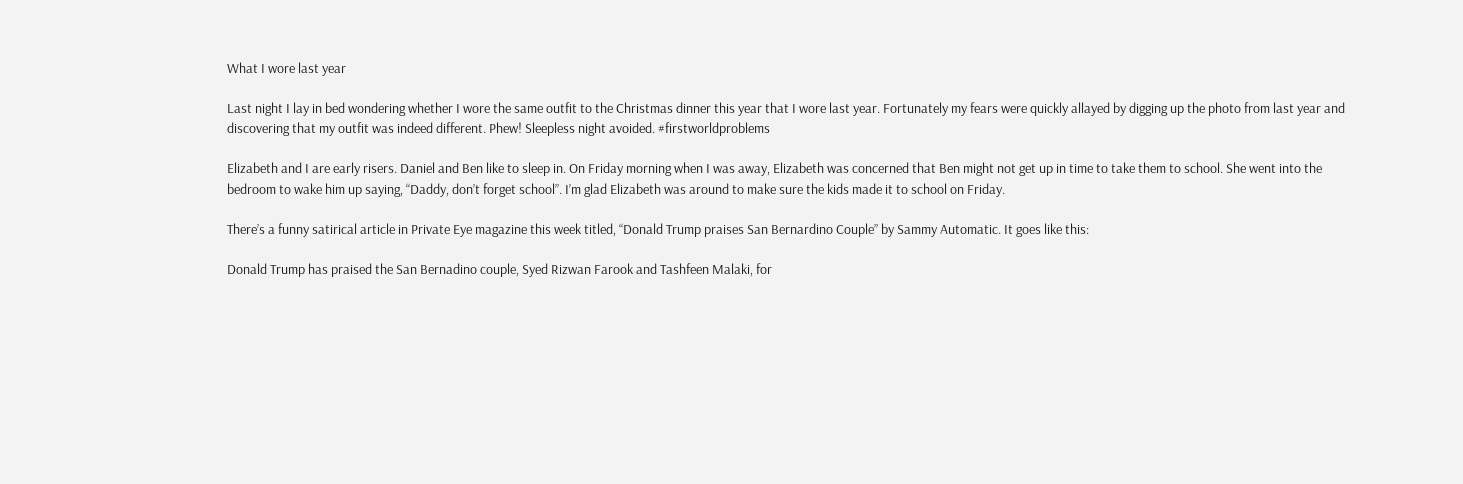What I wore last year

Last night I lay in bed wondering whether I wore the same outfit to the Christmas dinner this year that I wore last year. Fortunately my fears were quickly allayed by digging up the photo from last year and discovering that my outfit was indeed different. Phew! Sleepless night avoided. #firstworldproblems

Elizabeth and I are early risers. Daniel and Ben like to sleep in. On Friday morning when I was away, Elizabeth was concerned that Ben might not get up in time to take them to school. She went into the bedroom to wake him up saying, “Daddy, don’t forget school”. I’m glad Elizabeth was around to make sure the kids made it to school on Friday.

There’s a funny satirical article in Private Eye magazine this week titled, “Donald Trump praises San Bernardino Couple” by Sammy Automatic. It goes like this:

Donald Trump has praised the San Bernadino couple, Syed Rizwan Farook and Tashfeen Malaki, for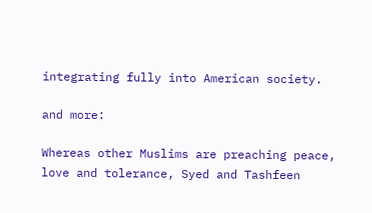integrating fully into American society.

and more:

Whereas other Muslims are preaching peace, love and tolerance, Syed and Tashfeen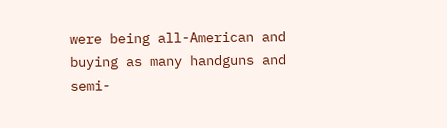were being all-American and buying as many handguns and semi-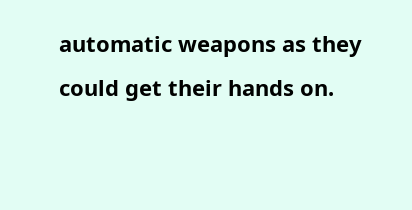automatic weapons as they could get their hands on.